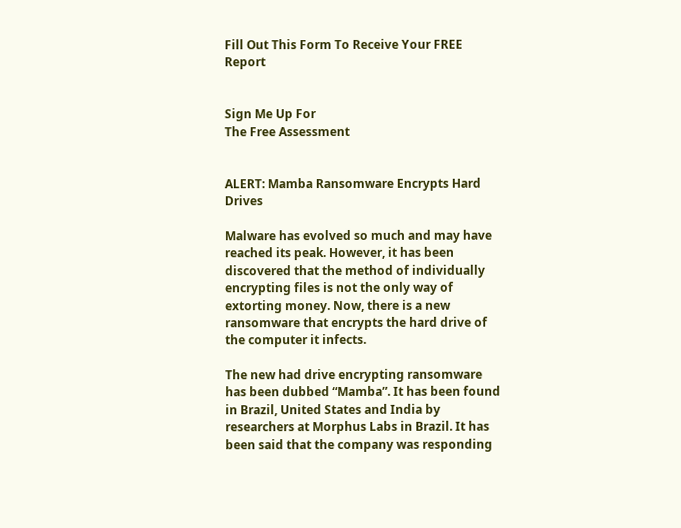Fill Out This Form To Receive Your FREE Report


Sign Me Up For
The Free Assessment


ALERT: Mamba Ransomware Encrypts Hard Drives

Malware has evolved so much and may have reached its peak. However, it has been discovered that the method of individually encrypting files is not the only way of extorting money. Now, there is a new ransomware that encrypts the hard drive of the computer it infects.

The new had drive encrypting ransomware has been dubbed “Mamba”. It has been found in Brazil, United States and India by researchers at Morphus Labs in Brazil. It has been said that the company was responding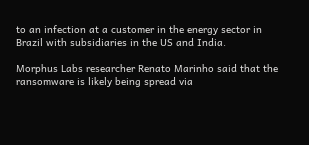to an infection at a customer in the energy sector in Brazil with subsidiaries in the US and India.

Morphus Labs researcher Renato Marinho said that the ransomware is likely being spread via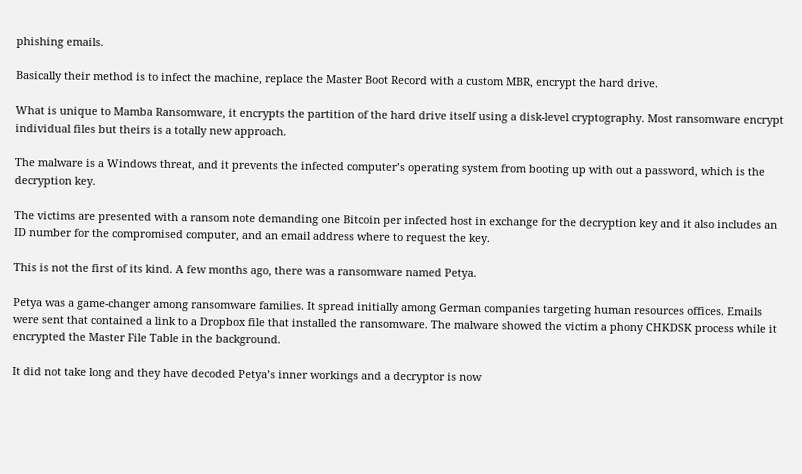phishing emails.

Basically their method is to infect the machine, replace the Master Boot Record with a custom MBR, encrypt the hard drive.

What is unique to Mamba Ransomware, it encrypts the partition of the hard drive itself using a disk-level cryptography. Most ransomware encrypt individual files but theirs is a totally new approach.

The malware is a Windows threat, and it prevents the infected computer’s operating system from booting up with out a password, which is the decryption key.

The victims are presented with a ransom note demanding one Bitcoin per infected host in exchange for the decryption key and it also includes an ID number for the compromised computer, and an email address where to request the key.

This is not the first of its kind. A few months ago, there was a ransomware named Petya.

Petya was a game-changer among ransomware families. It spread initially among German companies targeting human resources offices. Emails were sent that contained a link to a Dropbox file that installed the ransomware. The malware showed the victim a phony CHKDSK process while it encrypted the Master File Table in the background.

It did not take long and they have decoded Petya’s inner workings and a decryptor is now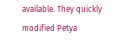available. They quickly modified Petya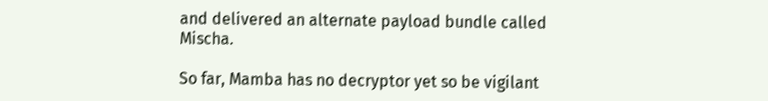and delivered an alternate payload bundle called Mischa.

So far, Mamba has no decryptor yet so be vigilant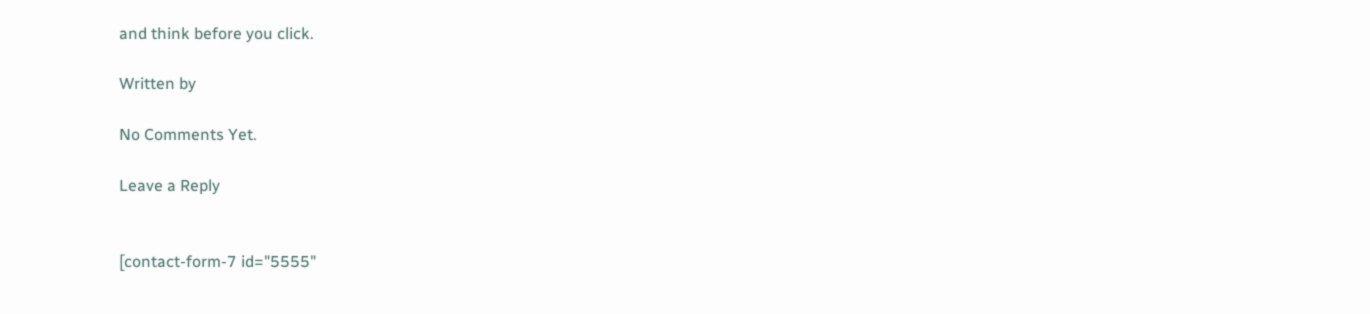and think before you click.

Written by

No Comments Yet.

Leave a Reply


[contact-form-7 id="5555"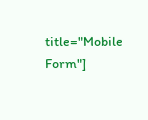title="Mobile Form"]